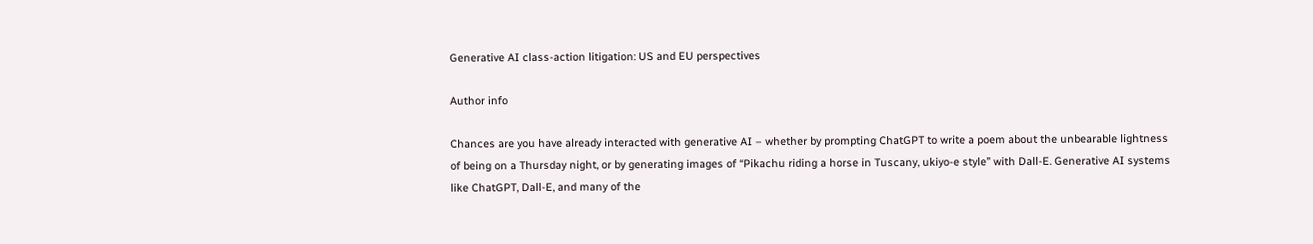Generative AI class-action litigation: US and EU perspectives

Author info

Chances are you have already interacted with generative AI – whether by prompting ChatGPT to write a poem about the unbearable lightness of being on a Thursday night, or by generating images of “Pikachu riding a horse in Tuscany, ukiyo-e style” with Dall-E. Generative AI systems like ChatGPT, Dall-E, and many of the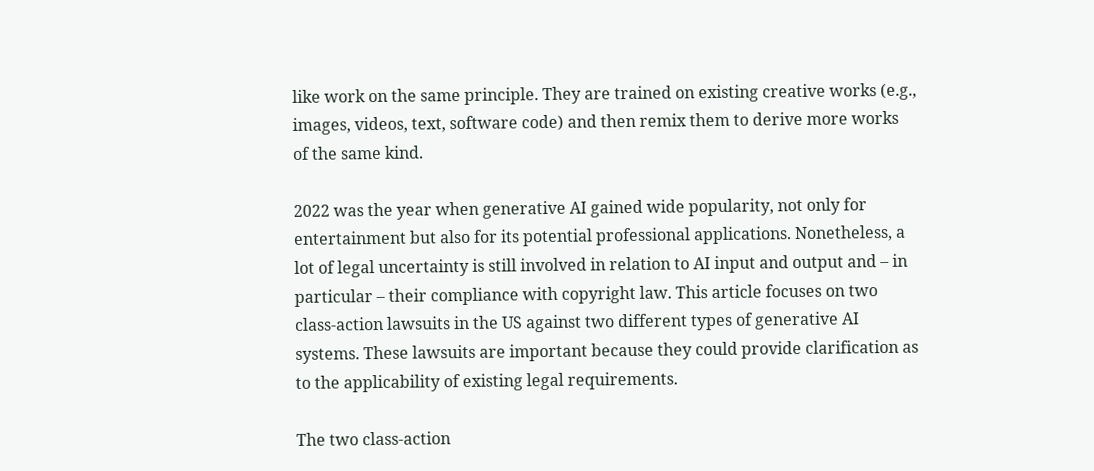like work on the same principle. They are trained on existing creative works (e.g., images, videos, text, software code) and then remix them to derive more works of the same kind.

2022 was the year when generative AI gained wide popularity, not only for entertainment but also for its potential professional applications. Nonetheless, a lot of legal uncertainty is still involved in relation to AI input and output and – in particular – their compliance with copyright law. This article focuses on two class-action lawsuits in the US against two different types of generative AI systems. These lawsuits are important because they could provide clarification as to the applicability of existing legal requirements.

The two class-action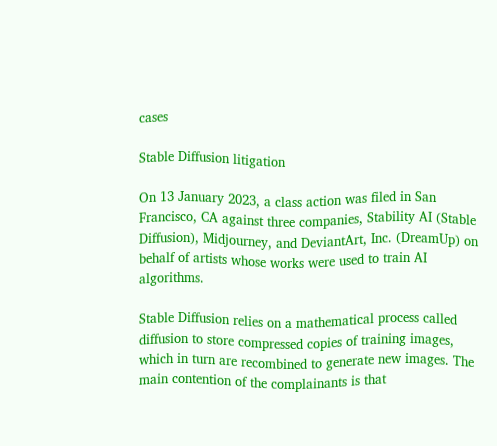cases

Stable Diffusion litigation

On 13 January 2023, a class action was filed in San Francisco, CA against three companies, Stability AI (Stable Diffusion), Midjourney, and DeviantArt, Inc. (DreamUp) on behalf of artists whose works were used to train AI algorithms.

Stable Diffusion relies on a mathematical process called diffusion to store compressed copies of training images, which in turn are recombined to generate new images. The main contention of the complainants is that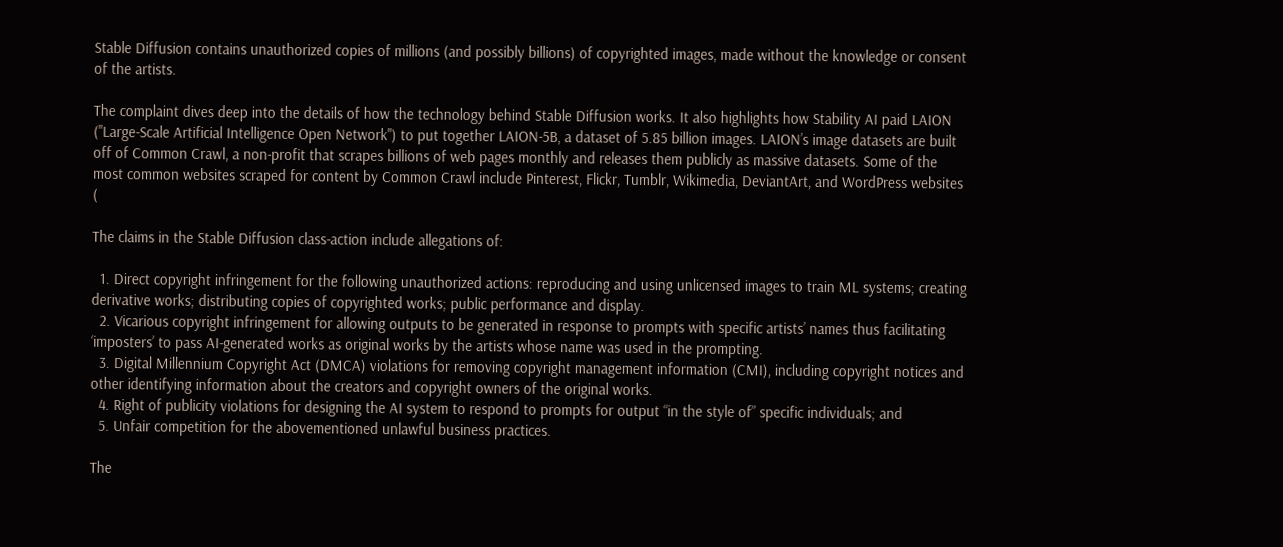Stable Diffusion contains unauthorized copies of millions (and possibly billions) of copyrighted images, made without the knowledge or consent of the artists.

The complaint dives deep into the details of how the technology behind Stable Diffusion works. It also highlights how Stability AI paid LAION ("Large-Scale Artificial Intelligence Open Network") to put together LAION-5B, a dataset of 5.85 billion images. LAION’s image datasets are built off of Common Crawl, a non-profit that scrapes billions of web pages monthly and releases them publicly as massive datasets. Some of the most common websites scraped for content by Common Crawl include Pinterest, Flickr, Tumblr, Wikimedia, DeviantArt, and WordPress websites (

The claims in the Stable Diffusion class-action include allegations of:

  1. Direct copyright infringement for the following unauthorized actions: reproducing and using unlicensed images to train ML systems; creating derivative works; distributing copies of copyrighted works; public performance and display.
  2. Vicarious copyright infringement for allowing outputs to be generated in response to prompts with specific artists’ names thus facilitating ‘imposters’ to pass AI-generated works as original works by the artists whose name was used in the prompting.
  3. Digital Millennium Copyright Act (DMCA) violations for removing copyright management information (CMI), including copyright notices and other identifying information about the creators and copyright owners of the original works.
  4. Right of publicity violations for designing the AI system to respond to prompts for output “in the style of” specific individuals; and
  5. Unfair competition for the abovementioned unlawful business practices.

The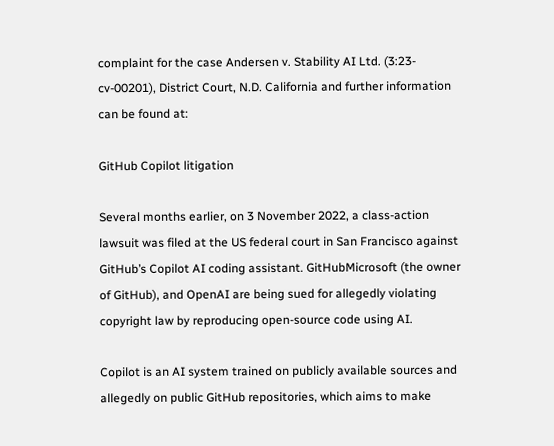complaint for the case Andersen v. Stability AI Ltd. (3:23-cv-00201), District Court, N.D. California and further information can be found at:

GitHub Copilot litigation

Several months earlier, on 3 November 2022, a class-action lawsuit was filed at the US federal court in San Francisco against GitHub’s Copilot AI coding assistant. GitHubMicrosoft (the owner of GitHub), and OpenAI are being sued for allegedly violating copyright law by reproducing open-source code using AI.

Copilot is an AI system trained on publicly available sources and allegedly on public GitHub repositories, which aims to make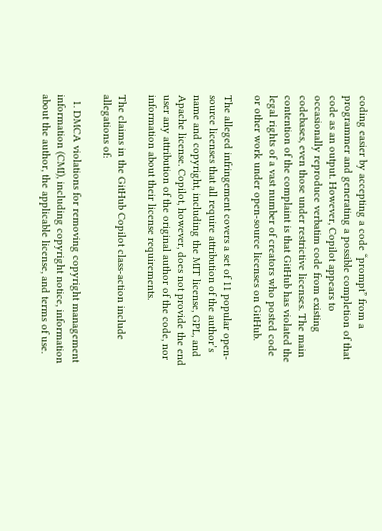coding easier by accepting a code “prompt” from a programmer and generating a possible completion of that code as an output. However, Copilot appears to occasionally reproduce verbatim code from existing codebases, even those under restrictive licenses. The main contention of the complaint is that GitHub has violated the legal rights of a vast number of creators who posted code or other work under open-source licenses on GitHub.

The alleged infringement covers a set of 11 popular open-source licenses that all require attribution of the author’s name and copyright, including the MIT license, GPL, and Apache license. Copilot, however, does not provide the end user any attribution of the original author of the code, nor information about their license requirements.

The claims in the GitHub Copilot class-action include allegations of:

  1. DMCA violations for removing copyright management information (CMI), including copyright notice, information about the author, the applicable license, and terms of use.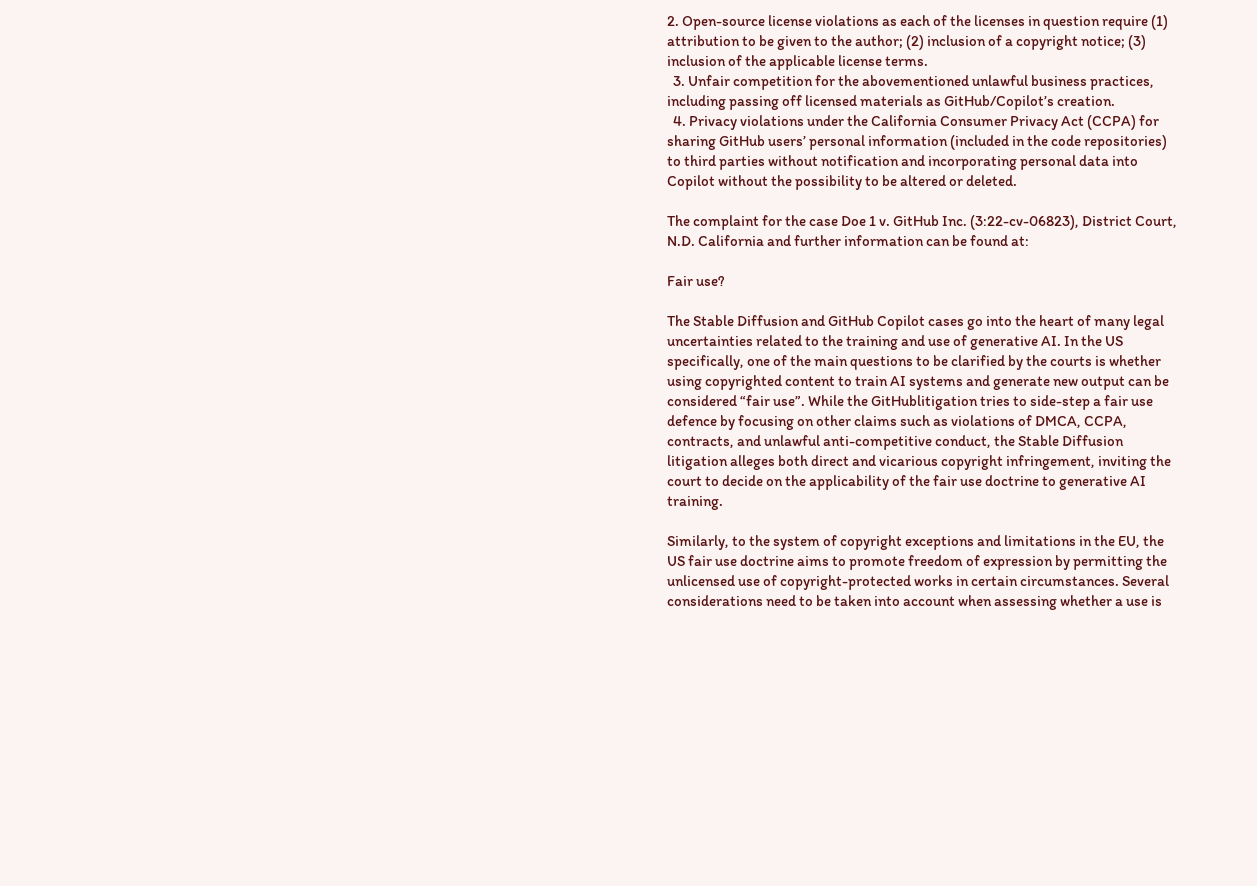2. Open-source license violations as each of the licenses in question require (1) attribution to be given to the author; (2) inclusion of a copyright notice; (3) inclusion of the applicable license terms.
  3. Unfair competition for the abovementioned unlawful business practices, including passing off licensed materials as GitHub/Copilot’s creation.
  4. Privacy violations under the California Consumer Privacy Act (CCPA) for sharing GitHub users’ personal information (included in the code repositories) to third parties without notification and incorporating personal data into Copilot without the possibility to be altered or deleted.

The complaint for the case Doe 1 v. GitHub Inc. (3:22-cv-06823), District Court, N.D. California and further information can be found at:

Fair use?

The Stable Diffusion and GitHub Copilot cases go into the heart of many legal uncertainties related to the training and use of generative AI. In the US specifically, one of the main questions to be clarified by the courts is whether using copyrighted content to train AI systems and generate new output can be considered “fair use”. While the GitHublitigation tries to side-step a fair use defence by focusing on other claims such as violations of DMCA, CCPA, contracts, and unlawful anti-competitive conduct, the Stable Diffusion litigation alleges both direct and vicarious copyright infringement, inviting the court to decide on the applicability of the fair use doctrine to generative AI training.

Similarly, to the system of copyright exceptions and limitations in the EU, the US fair use doctrine aims to promote freedom of expression by permitting the unlicensed use of copyright-protected works in certain circumstances. Several considerations need to be taken into account when assessing whether a use is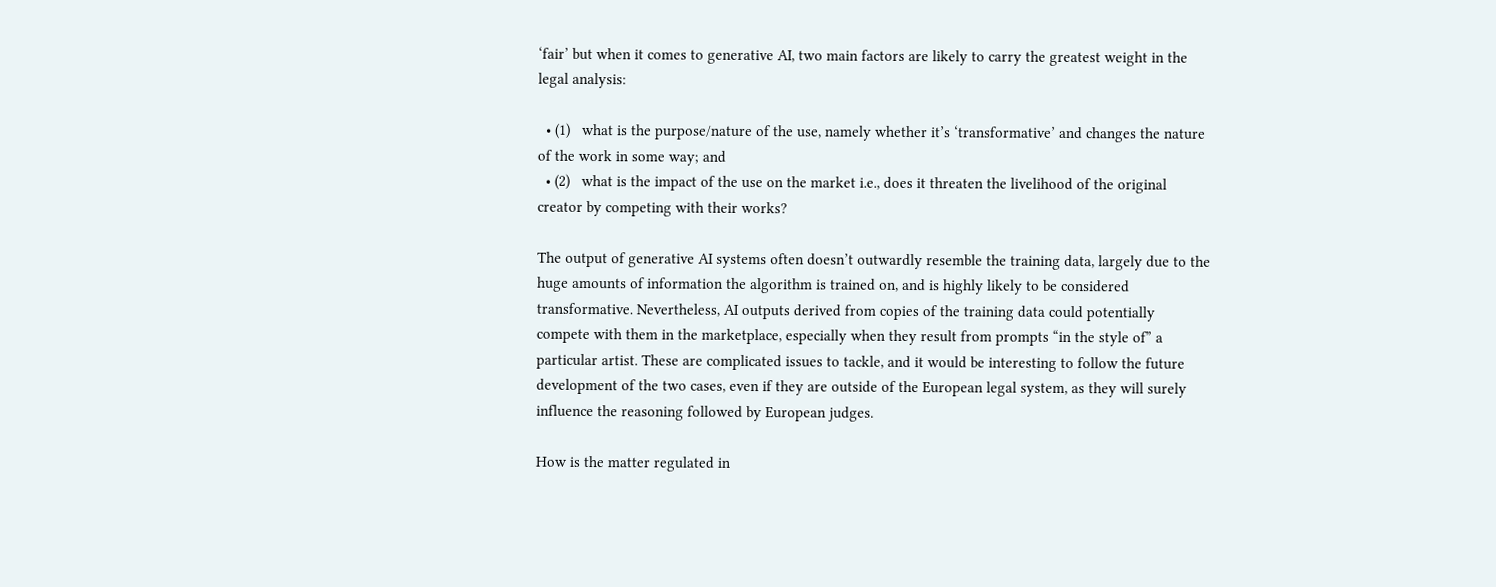‘fair’ but when it comes to generative AI, two main factors are likely to carry the greatest weight in the legal analysis:

  • (1)   what is the purpose/nature of the use, namely whether it’s ‘transformative’ and changes the nature of the work in some way; and
  • (2)   what is the impact of the use on the market i.e., does it threaten the livelihood of the original creator by competing with their works?

The output of generative AI systems often doesn’t outwardly resemble the training data, largely due to the huge amounts of information the algorithm is trained on, and is highly likely to be considered transformative. Nevertheless, AI outputs derived from copies of the training data could potentially compete with them in the marketplace, especially when they result from prompts “in the style of” a particular artist. These are complicated issues to tackle, and it would be interesting to follow the future development of the two cases, even if they are outside of the European legal system, as they will surely influence the reasoning followed by European judges.

How is the matter regulated in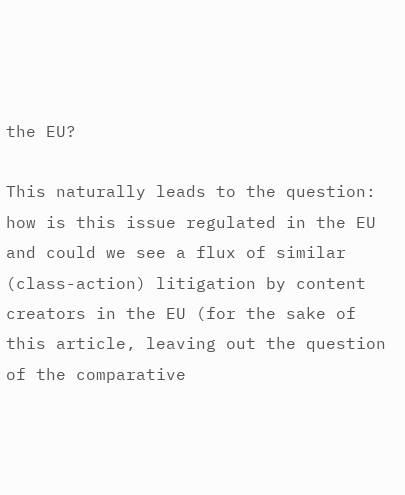the EU?

This naturally leads to the question: how is this issue regulated in the EU and could we see a flux of similar (class-action) litigation by content creators in the EU (for the sake of this article, leaving out the question of the comparative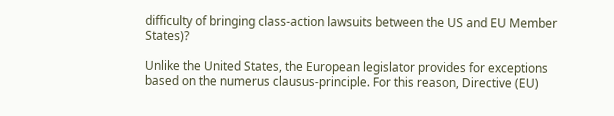difficulty of bringing class-action lawsuits between the US and EU Member States)?

Unlike the United States, the European legislator provides for exceptions based on the numerus clausus-principle. For this reason, Directive (EU)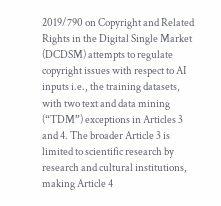2019/790 on Copyright and Related Rights in the Digital Single Market (DCDSM) attempts to regulate copyright issues with respect to AI inputs i.e., the training datasets, with two text and data mining (“TDM”) exceptions in Articles 3 and 4. The broader Article 3 is limited to scientific research by research and cultural institutions, making Article 4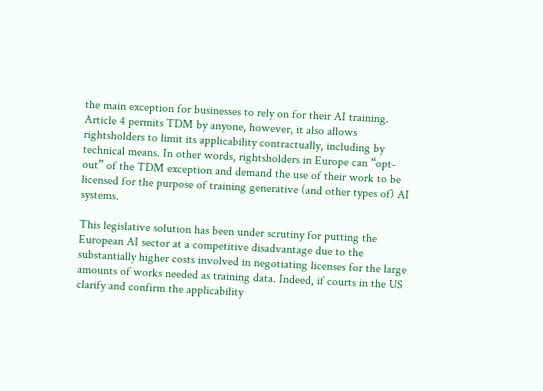the main exception for businesses to rely on for their AI training. Article 4 permits TDM by anyone, however, it also allows rightsholders to limit its applicability contractually, including by technical means. In other words, rightsholders in Europe can “opt-out” of the TDM exception and demand the use of their work to be licensed for the purpose of training generative (and other types of) AI systems.

This legislative solution has been under scrutiny for putting the European AI sector at a competitive disadvantage due to the substantially higher costs involved in negotiating licenses for the large amounts of works needed as training data. Indeed, if courts in the US clarify and confirm the applicability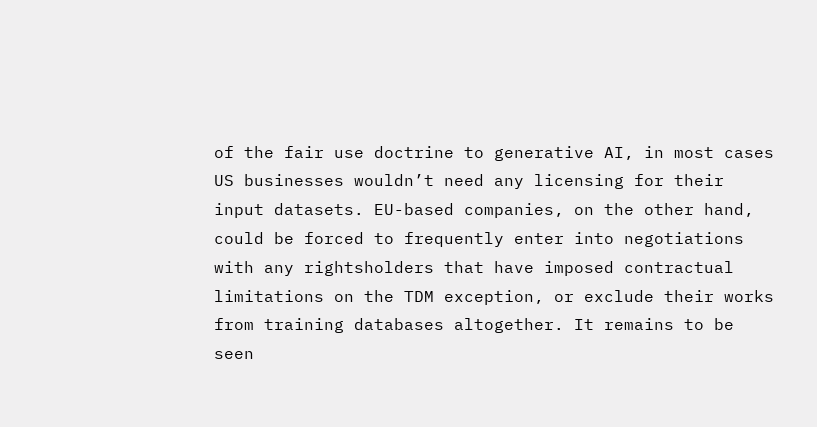of the fair use doctrine to generative AI, in most cases US businesses wouldn’t need any licensing for their input datasets. EU-based companies, on the other hand, could be forced to frequently enter into negotiations with any rightsholders that have imposed contractual limitations on the TDM exception, or exclude their works from training databases altogether. It remains to be seen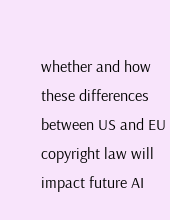whether and how these differences between US and EU copyright law will impact future AI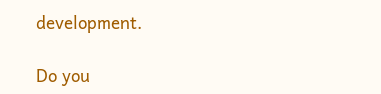development.

Do you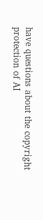have questions about the copyright protection of AI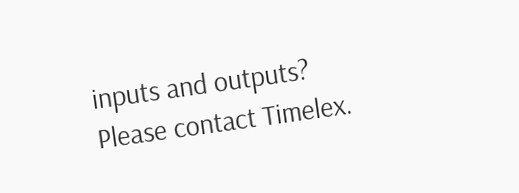inputs and outputs? Please contact Timelex.